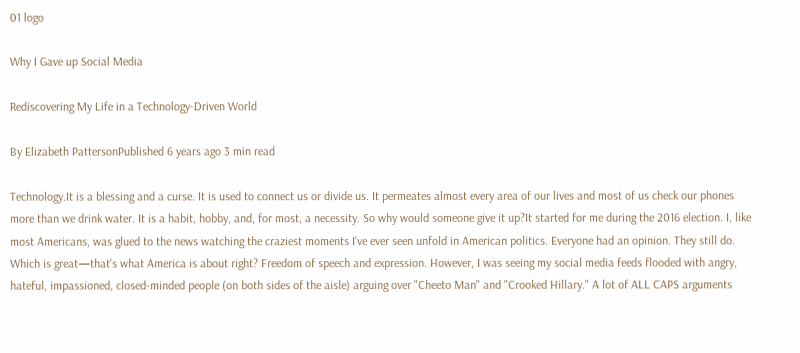01 logo

Why I Gave up Social Media

Rediscovering My Life in a Technology-Driven World

By Elizabeth PattersonPublished 6 years ago 3 min read

Technology.It is a blessing and a curse. It is used to connect us or divide us. It permeates almost every area of our lives and most of us check our phones more than we drink water. It is a habit, hobby, and, for most, a necessity. So why would someone give it up?It started for me during the 2016 election. I, like most Americans, was glued to the news watching the craziest moments I've ever seen unfold in American politics. Everyone had an opinion. They still do. Which is great—that's what America is about right? Freedom of speech and expression. However, I was seeing my social media feeds flooded with angry, hateful, impassioned, closed-minded people (on both sides of the aisle) arguing over "Cheeto Man" and "Crooked Hillary." A lot of ALL CAPS arguments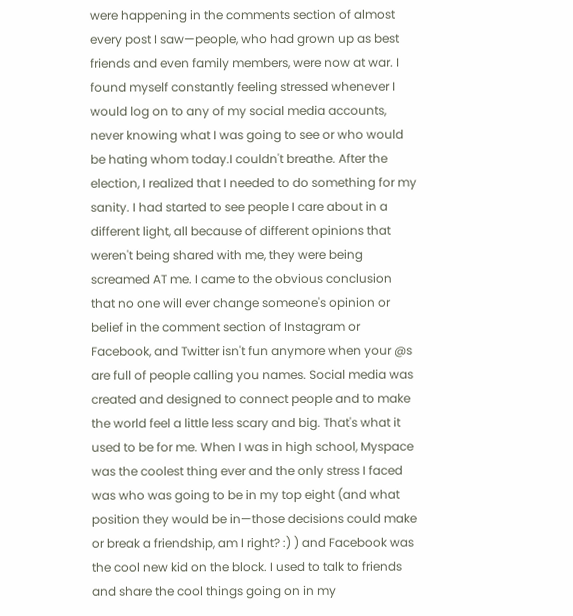were happening in the comments section of almost every post I saw—people, who had grown up as best friends and even family members, were now at war. I found myself constantly feeling stressed whenever I would log on to any of my social media accounts, never knowing what I was going to see or who would be hating whom today.I couldn't breathe. After the election, I realized that I needed to do something for my sanity. I had started to see people I care about in a different light, all because of different opinions that weren't being shared with me, they were being screamed AT me. I came to the obvious conclusion that no one will ever change someone's opinion or belief in the comment section of Instagram or Facebook, and Twitter isn't fun anymore when your @s are full of people calling you names. Social media was created and designed to connect people and to make the world feel a little less scary and big. That's what it used to be for me. When I was in high school, Myspace was the coolest thing ever and the only stress I faced was who was going to be in my top eight (and what position they would be in—those decisions could make or break a friendship, am I right? :) ) and Facebook was the cool new kid on the block. I used to talk to friends and share the cool things going on in my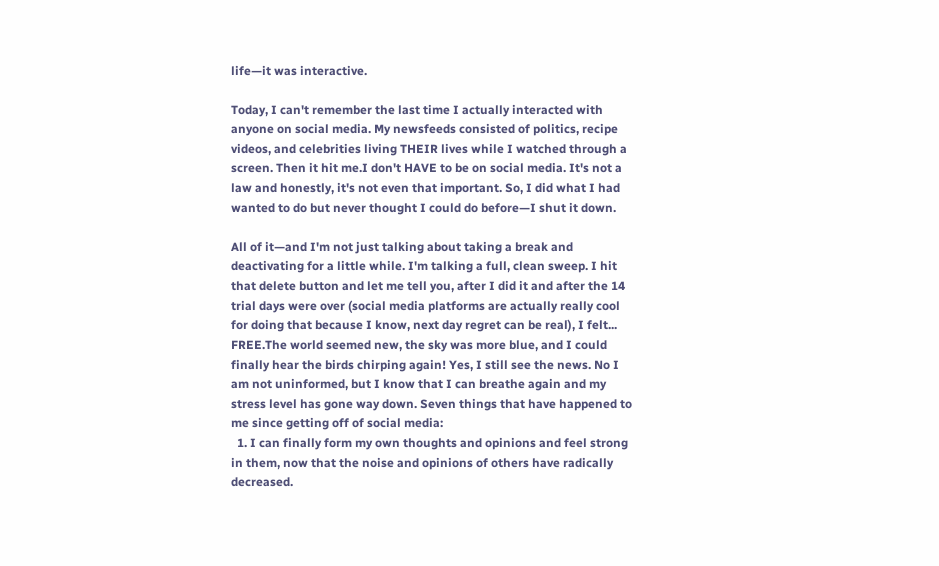life—it was interactive.

Today, I can't remember the last time I actually interacted with anyone on social media. My newsfeeds consisted of politics, recipe videos, and celebrities living THEIR lives while I watched through a screen. Then it hit me.I don't HAVE to be on social media. It's not a law and honestly, it's not even that important. So, I did what I had wanted to do but never thought I could do before—I shut it down.

All of it—and I'm not just talking about taking a break and deactivating for a little while. I'm talking a full, clean sweep. I hit that delete button and let me tell you, after I did it and after the 14 trial days were over (social media platforms are actually really cool for doing that because I know, next day regret can be real), I felt... FREE.The world seemed new, the sky was more blue, and I could finally hear the birds chirping again! Yes, I still see the news. No I am not uninformed, but I know that I can breathe again and my stress level has gone way down. Seven things that have happened to me since getting off of social media:
  1. I can finally form my own thoughts and opinions and feel strong in them, now that the noise and opinions of others have radically decreased.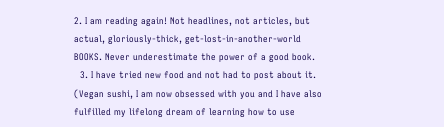2. I am reading again! Not headlines, not articles, but actual, gloriously-thick, get-lost-in-another-world BOOKS. Never underestimate the power of a good book.
  3. I have tried new food and not had to post about it. (Vegan sushi, I am now obsessed with you and I have also fulfilled my lifelong dream of learning how to use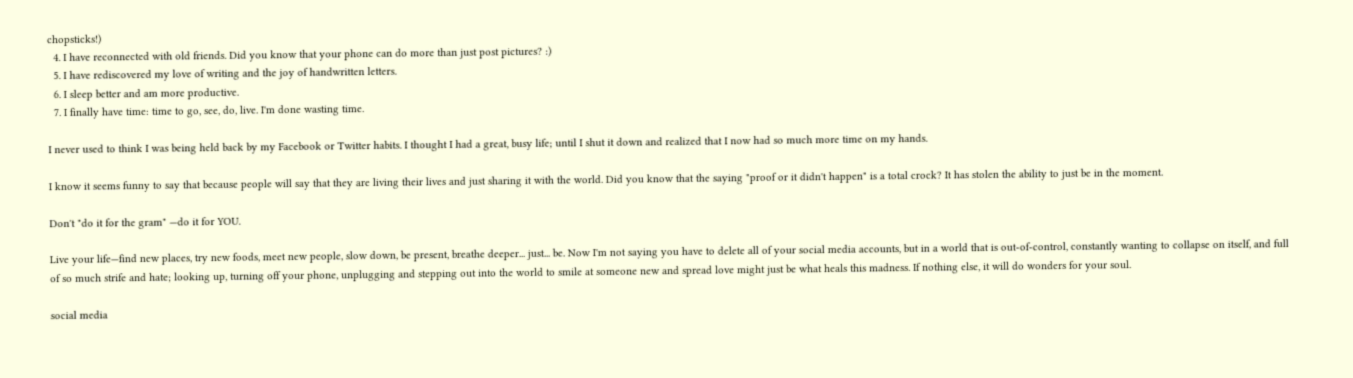chopsticks!)
  4. I have reconnected with old friends. Did you know that your phone can do more than just post pictures? :)
  5. I have rediscovered my love of writing and the joy of handwritten letters.
  6. I sleep better and am more productive.
  7. I finally have time: time to go, see, do, live. I'm done wasting time.

I never used to think I was being held back by my Facebook or Twitter habits. I thought I had a great, busy life; until I shut it down and realized that I now had so much more time on my hands.

I know it seems funny to say that because people will say that they are living their lives and just sharing it with the world. Did you know that the saying "proof or it didn't happen" is a total crock? It has stolen the ability to just be in the moment.

Don't "do it for the gram" —do it for YOU.

Live your life—find new places, try new foods, meet new people, slow down, be present, breathe deeper... just... be. Now I'm not saying you have to delete all of your social media accounts, but in a world that is out-of-control, constantly wanting to collapse on itself, and full of so much strife and hate; looking up, turning off your phone, unplugging and stepping out into the world to smile at someone new and spread love might just be what heals this madness. If nothing else, it will do wonders for your soul.

social media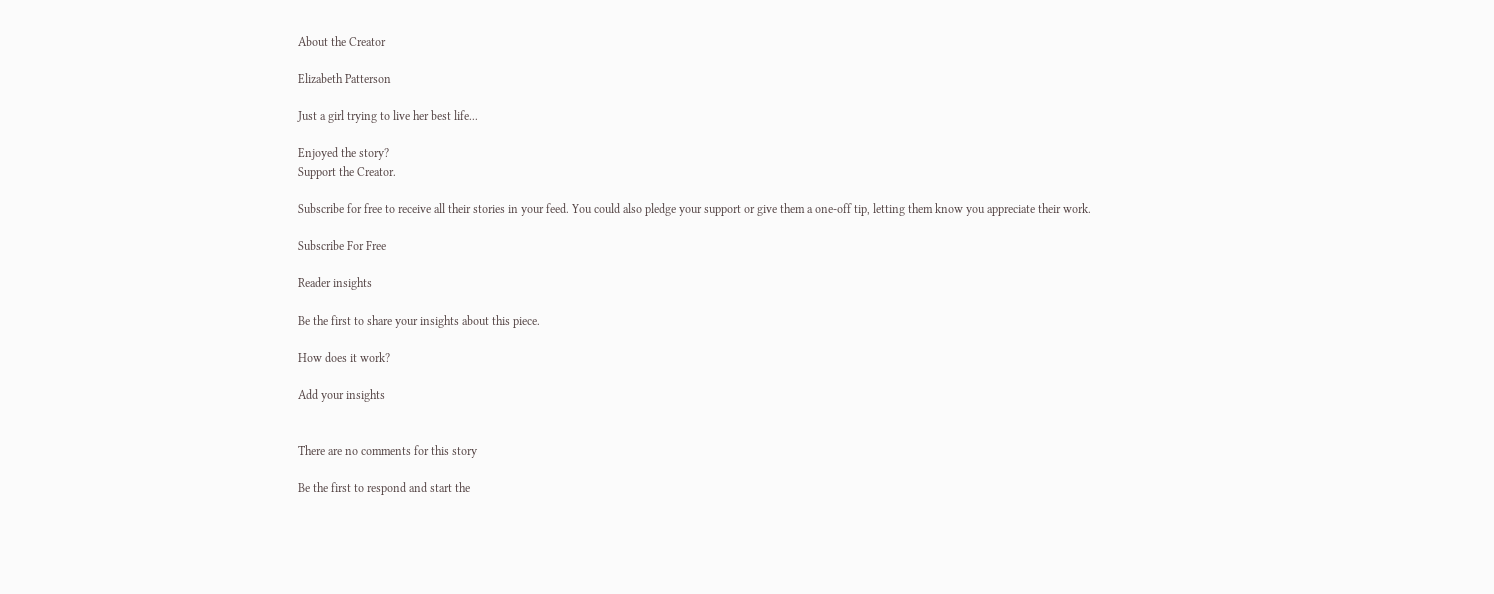About the Creator

Elizabeth Patterson

Just a girl trying to live her best life...

Enjoyed the story?
Support the Creator.

Subscribe for free to receive all their stories in your feed. You could also pledge your support or give them a one-off tip, letting them know you appreciate their work.

Subscribe For Free

Reader insights

Be the first to share your insights about this piece.

How does it work?

Add your insights


There are no comments for this story

Be the first to respond and start the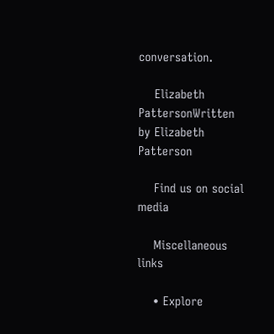conversation.

    Elizabeth PattersonWritten by Elizabeth Patterson

    Find us on social media

    Miscellaneous links

    • Explore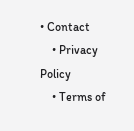• Contact
    • Privacy Policy
    • Terms of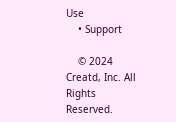Use
    • Support

    © 2024 Creatd, Inc. All Rights Reserved.